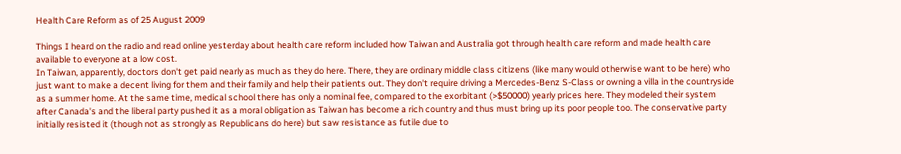Health Care Reform as of 25 August 2009

Things I heard on the radio and read online yesterday about health care reform included how Taiwan and Australia got through health care reform and made health care available to everyone at a low cost.
In Taiwan, apparently, doctors don't get paid nearly as much as they do here. There, they are ordinary middle class citizens (like many would otherwise want to be here) who just want to make a decent living for them and their family and help their patients out. They don't require driving a Mercedes-Benz S-Class or owning a villa in the countryside as a summer home. At the same time, medical school there has only a nominal fee, compared to the exorbitant (>$50000) yearly prices here. They modeled their system after Canada's and the liberal party pushed it as a moral obligation as Taiwan has become a rich country and thus must bring up its poor people too. The conservative party initially resisted it (though not as strongly as Republicans do here) but saw resistance as futile due to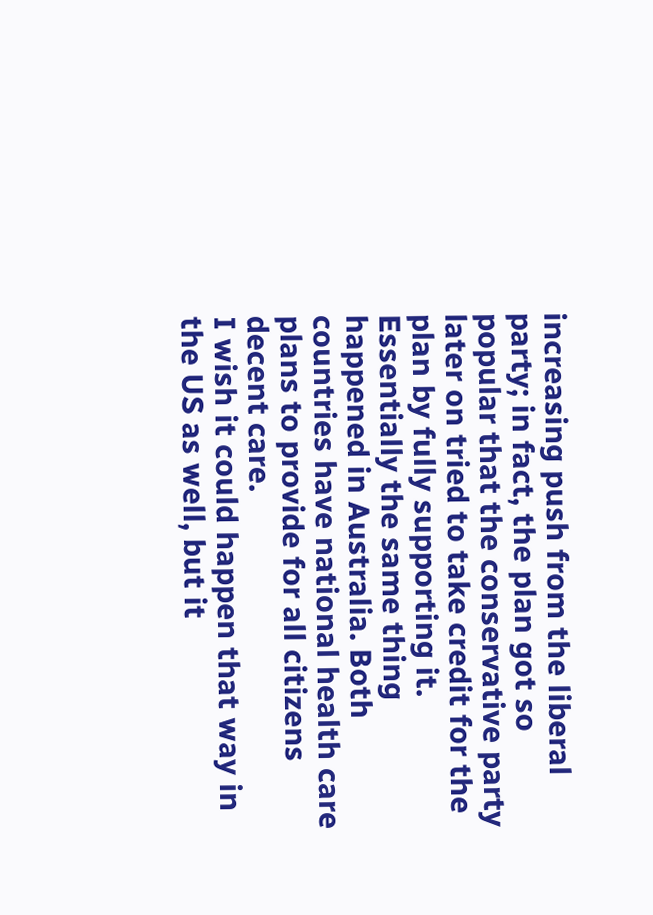increasing push from the liberal party; in fact, the plan got so popular that the conservative party later on tried to take credit for the plan by fully supporting it. Essentially the same thing happened in Australia. Both countries have national health care plans to provide for all citizens decent care.
I wish it could happen that way in the US as well, but it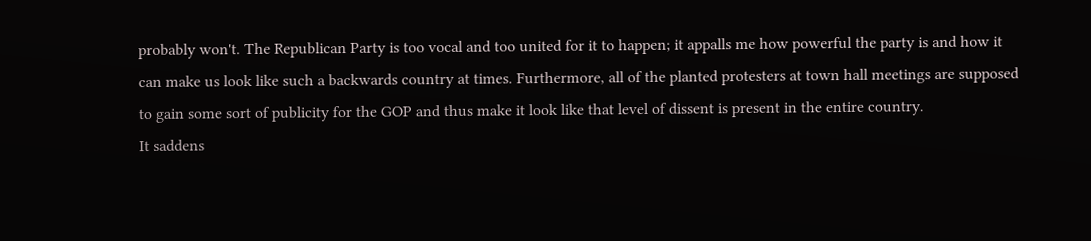probably won't. The Republican Party is too vocal and too united for it to happen; it appalls me how powerful the party is and how it can make us look like such a backwards country at times. Furthermore, all of the planted protesters at town hall meetings are supposed to gain some sort of publicity for the GOP and thus make it look like that level of dissent is present in the entire country.
It saddens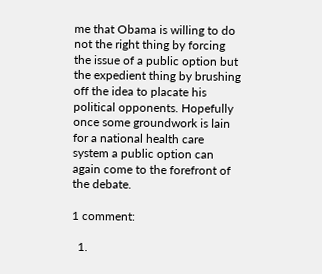me that Obama is willing to do not the right thing by forcing the issue of a public option but the expedient thing by brushing off the idea to placate his political opponents. Hopefully once some groundwork is lain for a national health care system a public option can again come to the forefront of the debate.

1 comment:

  1.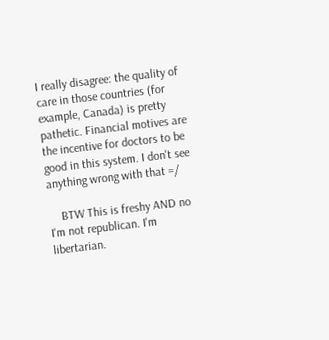I really disagree: the quality of care in those countries (for example, Canada) is pretty pathetic. Financial motives are the incentive for doctors to be good in this system. I don't see anything wrong with that =/

    BTW This is freshy AND no I'm not republican. I'm libertarian.